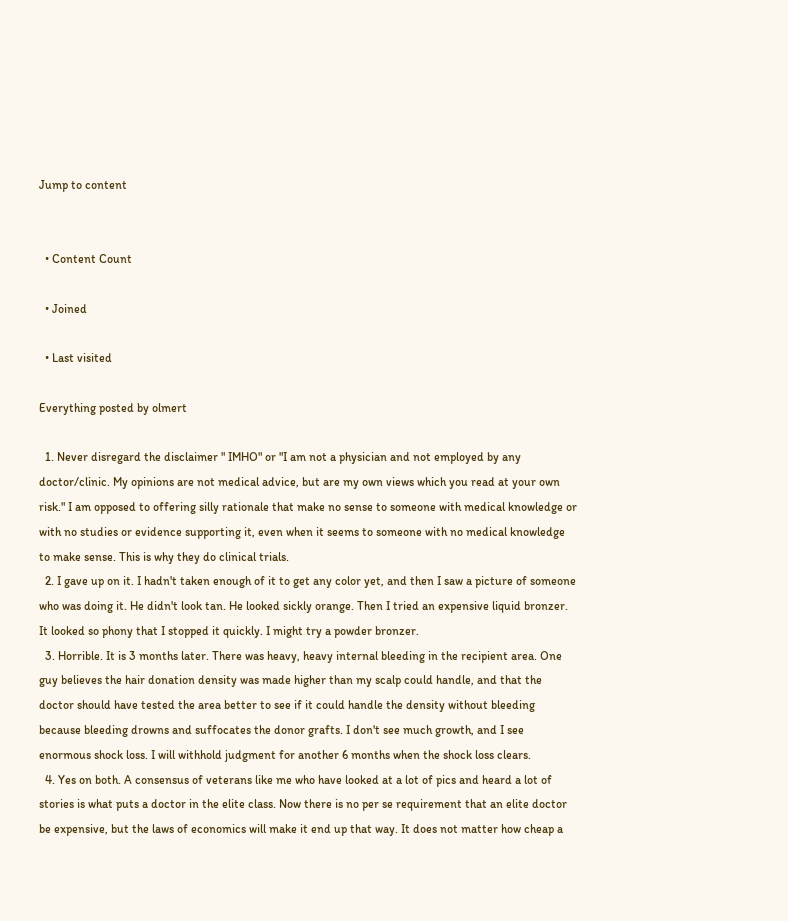Jump to content


  • Content Count

  • Joined

  • Last visited

Everything posted by olmert

  1. Never disregard the disclaimer " IMHO" or "I am not a physician and not employed by any doctor/clinic. My opinions are not medical advice, but are my own views which you read at your own risk." I am opposed to offering silly rationale that make no sense to someone with medical knowledge or with no studies or evidence supporting it, even when it seems to someone with no medical knowledge to make sense. This is why they do clinical trials.
  2. I gave up on it. I hadn't taken enough of it to get any color yet, and then I saw a picture of someone who was doing it. He didn't look tan. He looked sickly orange. Then I tried an expensive liquid bronzer. It looked so phony that I stopped it quickly. I might try a powder bronzer.
  3. Horrible. It is 3 months later. There was heavy, heavy internal bleeding in the recipient area. One guy believes the hair donation density was made higher than my scalp could handle, and that the doctor should have tested the area better to see if it could handle the density without bleeding because bleeding drowns and suffocates the donor grafts. I don't see much growth, and I see enormous shock loss. I will withhold judgment for another 6 months when the shock loss clears.
  4. Yes on both. A consensus of veterans like me who have looked at a lot of pics and heard a lot of stories is what puts a doctor in the elite class. Now there is no per se requirement that an elite doctor be expensive, but the laws of economics will make it end up that way. It does not matter how cheap a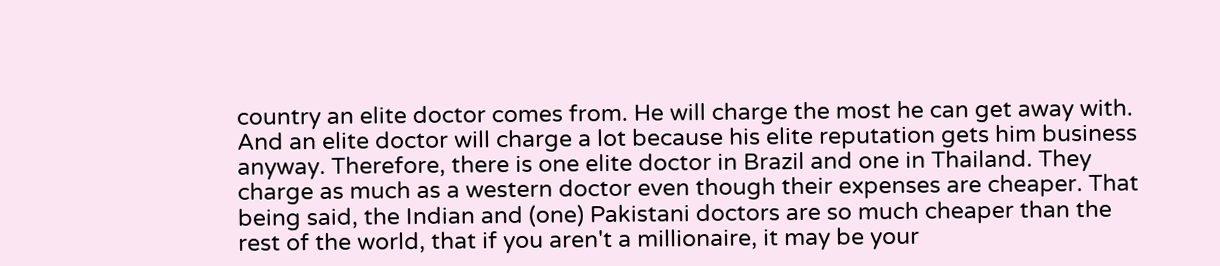country an elite doctor comes from. He will charge the most he can get away with. And an elite doctor will charge a lot because his elite reputation gets him business anyway. Therefore, there is one elite doctor in Brazil and one in Thailand. They charge as much as a western doctor even though their expenses are cheaper. That being said, the Indian and (one) Pakistani doctors are so much cheaper than the rest of the world, that if you aren't a millionaire, it may be your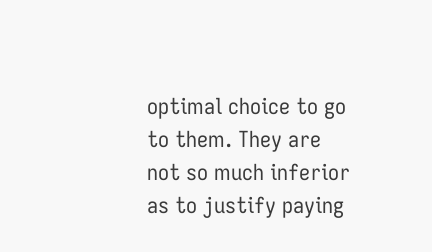optimal choice to go to them. They are not so much inferior as to justify paying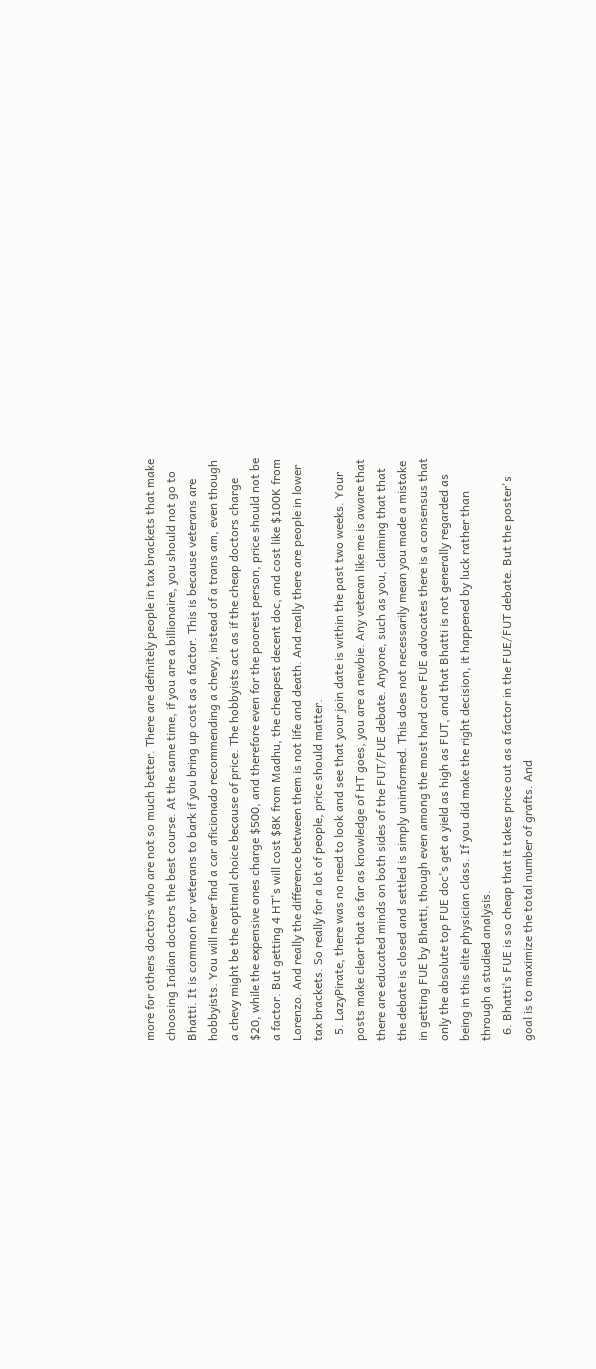more for others doctors who are not so much better. There are definitely people in tax brackets that make choosing Indian doctors the best course. At the same time, if you are a billionaire, you should not go to Bhatti. It is common for veterans to bark if you bring up cost as a factor. This is because veterans are hobbyists. You will never find a car aficionado recommending a chevy, instead of a trans am, even though a chevy might be the optimal choice because of price. The hobbyists act as if the cheap doctors charge $20, while the expensive ones charge $500, and therefore even for the poorest person, price should not be a factor. But getting 4 HT's will cost $8K from Madhu, the cheapest decent doc, and cost like $100K from Lorenzo. And really the difference between them is not life and death. And really there are people in lower tax brackets. So really for a lot of people, price should matter.
  5. LazyPirate, there was no need to look and see that your join date is within the past two weeks. Your posts make clear that as far as knowledge of HT goes, you are a newbie. Any veteran like me is aware that there are educated minds on both sides of the FUT/FUE debate. Anyone, such as you, claiming that that the debate is closed and settled is simply uninformed. This does not necessarily mean you made a mistake in getting FUE by Bhatti, though even among the most hard core FUE advocates there is a consensus that only the absolute top FUE doc's get a yield as high as FUT, and that Bhatti is not generally regarded as being in this elite physician class. If you did make the right decision, it happened by luck rather than through a studied analysis.
  6. Bhatti's FUE is so cheap that it takes price out as a factor in the FUE/FUT debate. But the poster's goal is to maximize the total number of grafts. And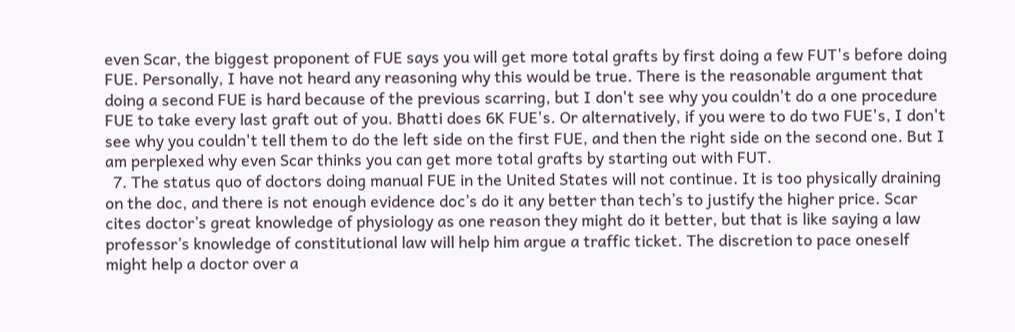even Scar, the biggest proponent of FUE says you will get more total grafts by first doing a few FUT's before doing FUE. Personally, I have not heard any reasoning why this would be true. There is the reasonable argument that doing a second FUE is hard because of the previous scarring, but I don't see why you couldn't do a one procedure FUE to take every last graft out of you. Bhatti does 6K FUE's. Or alternatively, if you were to do two FUE's, I don't see why you couldn't tell them to do the left side on the first FUE, and then the right side on the second one. But I am perplexed why even Scar thinks you can get more total grafts by starting out with FUT.
  7. The status quo of doctors doing manual FUE in the United States will not continue. It is too physically draining on the doc, and there is not enough evidence doc’s do it any better than tech’s to justify the higher price. Scar cites doctor’s great knowledge of physiology as one reason they might do it better, but that is like saying a law professor’s knowledge of constitutional law will help him argue a traffic ticket. The discretion to pace oneself might help a doctor over a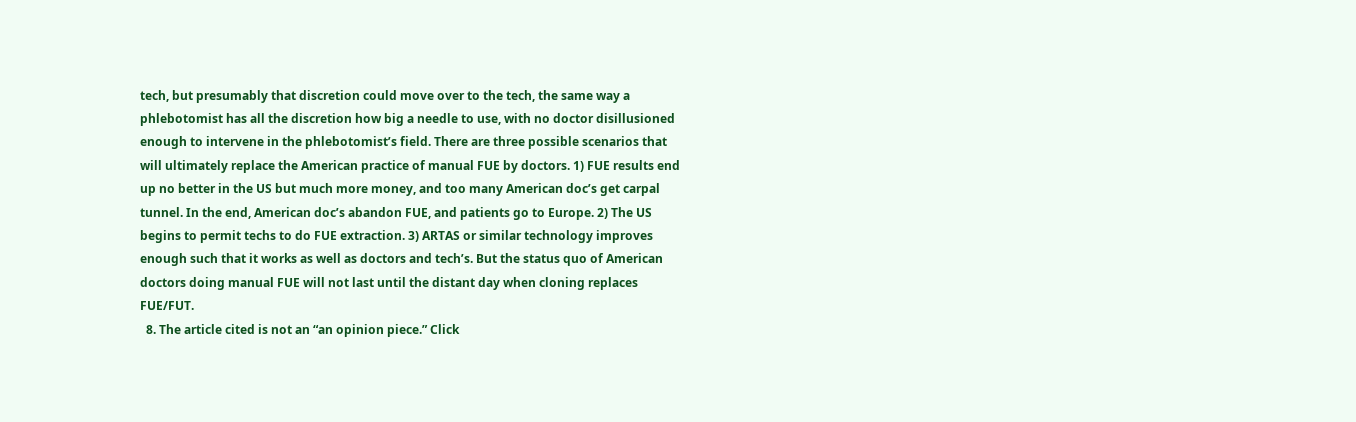tech, but presumably that discretion could move over to the tech, the same way a phlebotomist has all the discretion how big a needle to use, with no doctor disillusioned enough to intervene in the phlebotomist’s field. There are three possible scenarios that will ultimately replace the American practice of manual FUE by doctors. 1) FUE results end up no better in the US but much more money, and too many American doc’s get carpal tunnel. In the end, American doc’s abandon FUE, and patients go to Europe. 2) The US begins to permit techs to do FUE extraction. 3) ARTAS or similar technology improves enough such that it works as well as doctors and tech’s. But the status quo of American doctors doing manual FUE will not last until the distant day when cloning replaces FUE/FUT.
  8. The article cited is not an “an opinion piece.” Click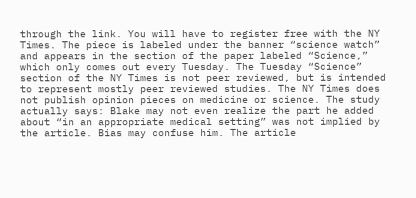through the link. You will have to register free with the NY Times. The piece is labeled under the banner “science watch” and appears in the section of the paper labeled “Science,” which only comes out every Tuesday. The Tuesday “Science” section of the NY Times is not peer reviewed, but is intended to represent mostly peer reviewed studies. The NY Times does not publish opinion pieces on medicine or science. The study actually says: Blake may not even realize the part he added about “in an appropriate medical setting” was not implied by the article. Bias may confuse him. The article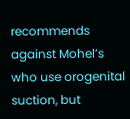recommends against Mohel’s who use orogenital suction, but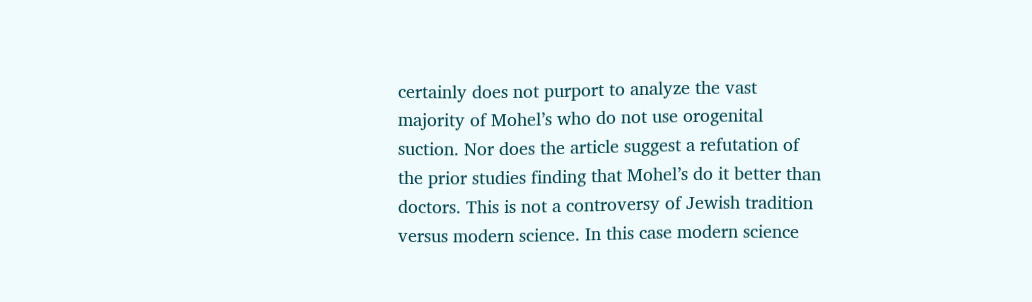certainly does not purport to analyze the vast majority of Mohel’s who do not use orogenital suction. Nor does the article suggest a refutation of the prior studies finding that Mohel’s do it better than doctors. This is not a controversy of Jewish tradition versus modern science. In this case modern science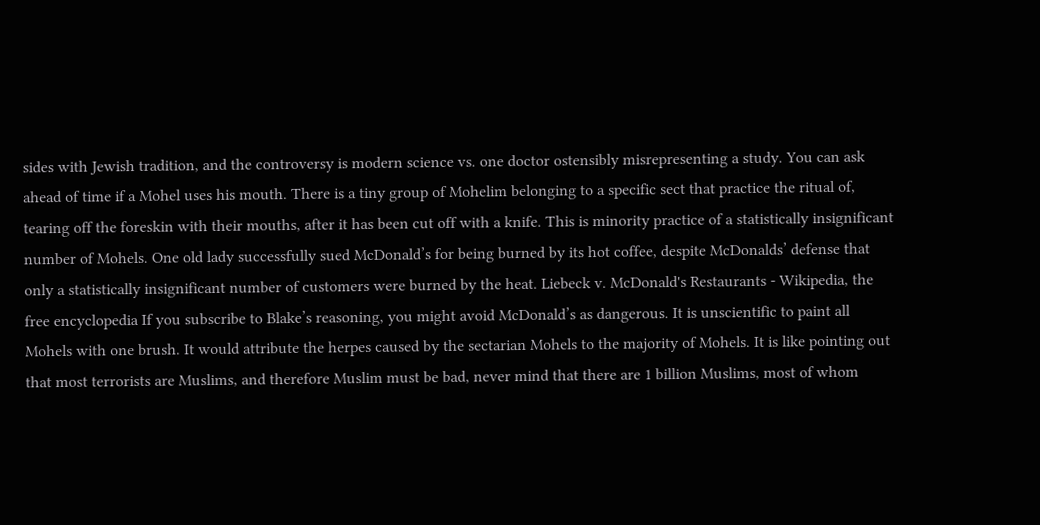sides with Jewish tradition, and the controversy is modern science vs. one doctor ostensibly misrepresenting a study. You can ask ahead of time if a Mohel uses his mouth. There is a tiny group of Mohelim belonging to a specific sect that practice the ritual of, tearing off the foreskin with their mouths, after it has been cut off with a knife. This is minority practice of a statistically insignificant number of Mohels. One old lady successfully sued McDonald’s for being burned by its hot coffee, despite McDonalds’ defense that only a statistically insignificant number of customers were burned by the heat. Liebeck v. McDonald's Restaurants - Wikipedia, the free encyclopedia If you subscribe to Blake’s reasoning, you might avoid McDonald’s as dangerous. It is unscientific to paint all Mohels with one brush. It would attribute the herpes caused by the sectarian Mohels to the majority of Mohels. It is like pointing out that most terrorists are Muslims, and therefore Muslim must be bad, never mind that there are 1 billion Muslims, most of whom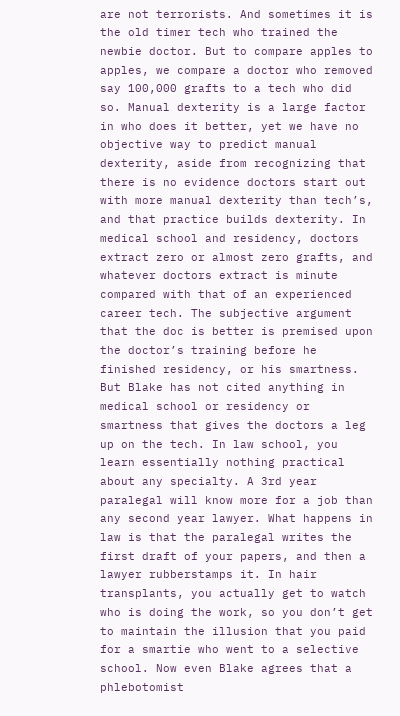are not terrorists. And sometimes it is the old timer tech who trained the newbie doctor. But to compare apples to apples, we compare a doctor who removed say 100,000 grafts to a tech who did so. Manual dexterity is a large factor in who does it better, yet we have no objective way to predict manual dexterity, aside from recognizing that there is no evidence doctors start out with more manual dexterity than tech’s, and that practice builds dexterity. In medical school and residency, doctors extract zero or almost zero grafts, and whatever doctors extract is minute compared with that of an experienced career tech. The subjective argument that the doc is better is premised upon the doctor’s training before he finished residency, or his smartness. But Blake has not cited anything in medical school or residency or smartness that gives the doctors a leg up on the tech. In law school, you learn essentially nothing practical about any specialty. A 3rd year paralegal will know more for a job than any second year lawyer. What happens in law is that the paralegal writes the first draft of your papers, and then a lawyer rubberstamps it. In hair transplants, you actually get to watch who is doing the work, so you don’t get to maintain the illusion that you paid for a smartie who went to a selective school. Now even Blake agrees that a phlebotomist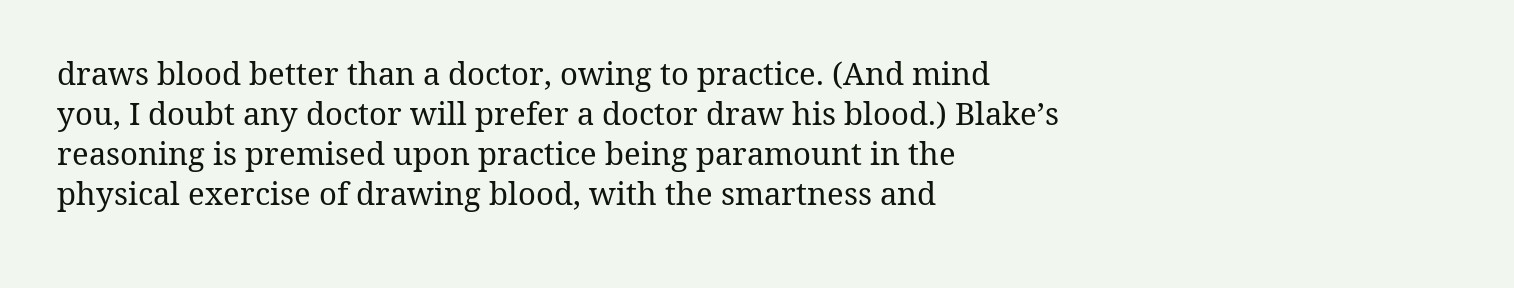draws blood better than a doctor, owing to practice. (And mind you, I doubt any doctor will prefer a doctor draw his blood.) Blake’s reasoning is premised upon practice being paramount in the physical exercise of drawing blood, with the smartness and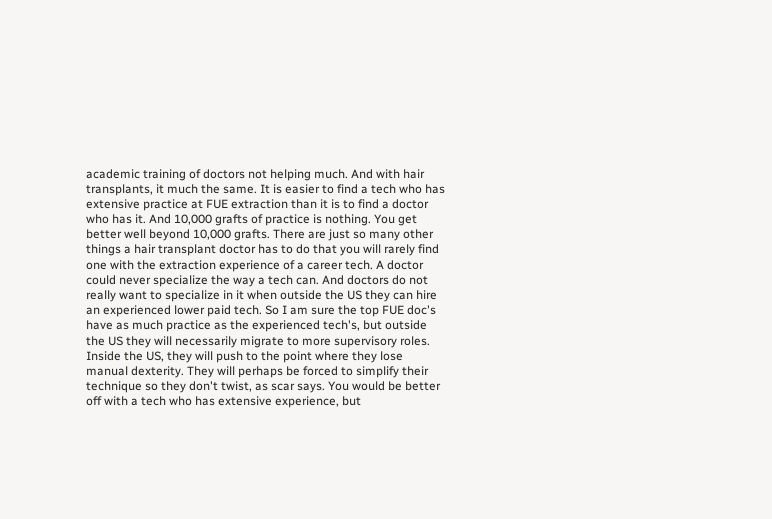academic training of doctors not helping much. And with hair transplants, it much the same. It is easier to find a tech who has extensive practice at FUE extraction than it is to find a doctor who has it. And 10,000 grafts of practice is nothing. You get better well beyond 10,000 grafts. There are just so many other things a hair transplant doctor has to do that you will rarely find one with the extraction experience of a career tech. A doctor could never specialize the way a tech can. And doctors do not really want to specialize in it when outside the US they can hire an experienced lower paid tech. So I am sure the top FUE doc's have as much practice as the experienced tech's, but outside the US they will necessarily migrate to more supervisory roles. Inside the US, they will push to the point where they lose manual dexterity. They will perhaps be forced to simplify their technique so they don't twist, as scar says. You would be better off with a tech who has extensive experience, but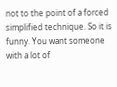not to the point of a forced simplified technique. So it is funny. You want someone with a lot of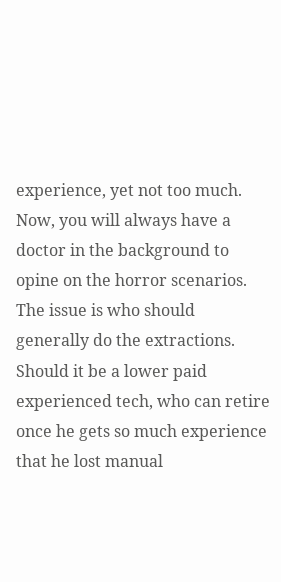experience, yet not too much. Now, you will always have a doctor in the background to opine on the horror scenarios. The issue is who should generally do the extractions. Should it be a lower paid experienced tech, who can retire once he gets so much experience that he lost manual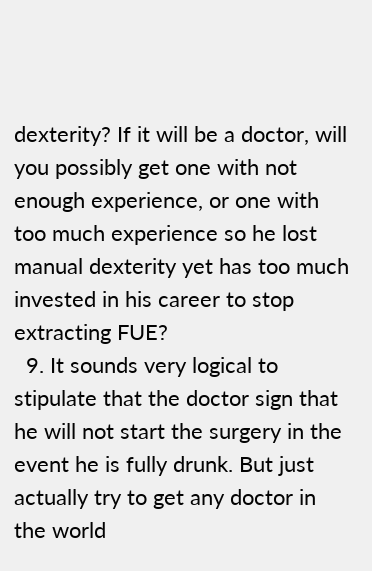dexterity? If it will be a doctor, will you possibly get one with not enough experience, or one with too much experience so he lost manual dexterity yet has too much invested in his career to stop extracting FUE?
  9. It sounds very logical to stipulate that the doctor sign that he will not start the surgery in the event he is fully drunk. But just actually try to get any doctor in the world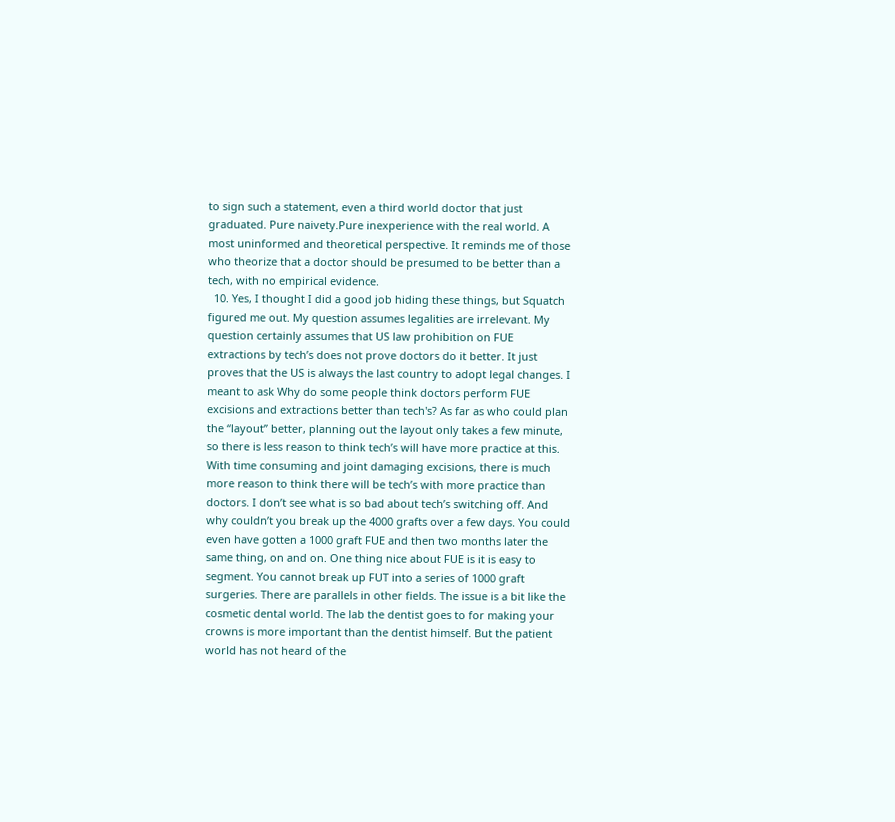to sign such a statement, even a third world doctor that just graduated. Pure naivety.Pure inexperience with the real world. A most uninformed and theoretical perspective. It reminds me of those who theorize that a doctor should be presumed to be better than a tech, with no empirical evidence.
  10. Yes, I thought I did a good job hiding these things, but Squatch figured me out. My question assumes legalities are irrelevant. My question certainly assumes that US law prohibition on FUE extractions by tech’s does not prove doctors do it better. It just proves that the US is always the last country to adopt legal changes. I meant to ask Why do some people think doctors perform FUE excisions and extractions better than tech's? As far as who could plan the “layout” better, planning out the layout only takes a few minute, so there is less reason to think tech’s will have more practice at this. With time consuming and joint damaging excisions, there is much more reason to think there will be tech’s with more practice than doctors. I don’t see what is so bad about tech’s switching off. And why couldn’t you break up the 4000 grafts over a few days. You could even have gotten a 1000 graft FUE and then two months later the same thing, on and on. One thing nice about FUE is it is easy to segment. You cannot break up FUT into a series of 1000 graft surgeries. There are parallels in other fields. The issue is a bit like the cosmetic dental world. The lab the dentist goes to for making your crowns is more important than the dentist himself. But the patient world has not heard of the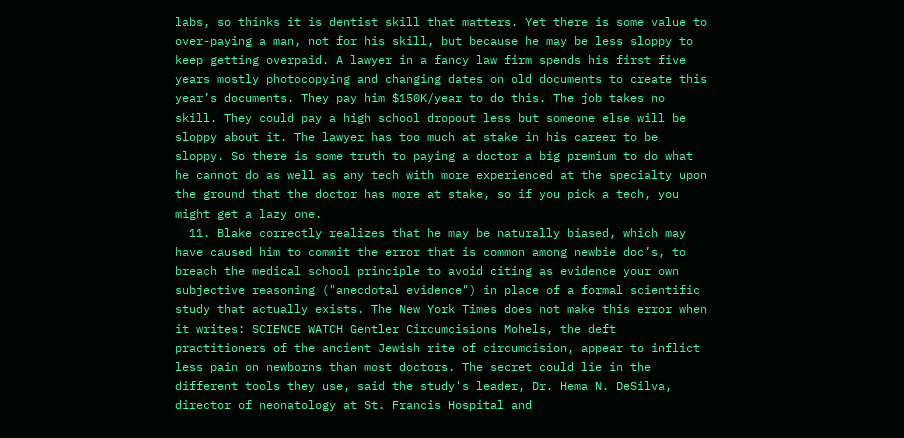labs, so thinks it is dentist skill that matters. Yet there is some value to over-paying a man, not for his skill, but because he may be less sloppy to keep getting overpaid. A lawyer in a fancy law firm spends his first five years mostly photocopying and changing dates on old documents to create this year’s documents. They pay him $150K/year to do this. The job takes no skill. They could pay a high school dropout less but someone else will be sloppy about it. The lawyer has too much at stake in his career to be sloppy. So there is some truth to paying a doctor a big premium to do what he cannot do as well as any tech with more experienced at the specialty upon the ground that the doctor has more at stake, so if you pick a tech, you might get a lazy one.
  11. Blake correctly realizes that he may be naturally biased, which may have caused him to commit the error that is common among newbie doc’s, to breach the medical school principle to avoid citing as evidence your own subjective reasoning ("anecdotal evidence") in place of a formal scientific study that actually exists. The New York Times does not make this error when it writes: SCIENCE WATCH Gentler Circumcisions Mohels, the deft practitioners of the ancient Jewish rite of circumcision, appear to inflict less pain on newborns than most doctors. The secret could lie in the different tools they use, said the study's leader, Dr. Hema N. DeSilva, director of neonatology at St. Francis Hospital and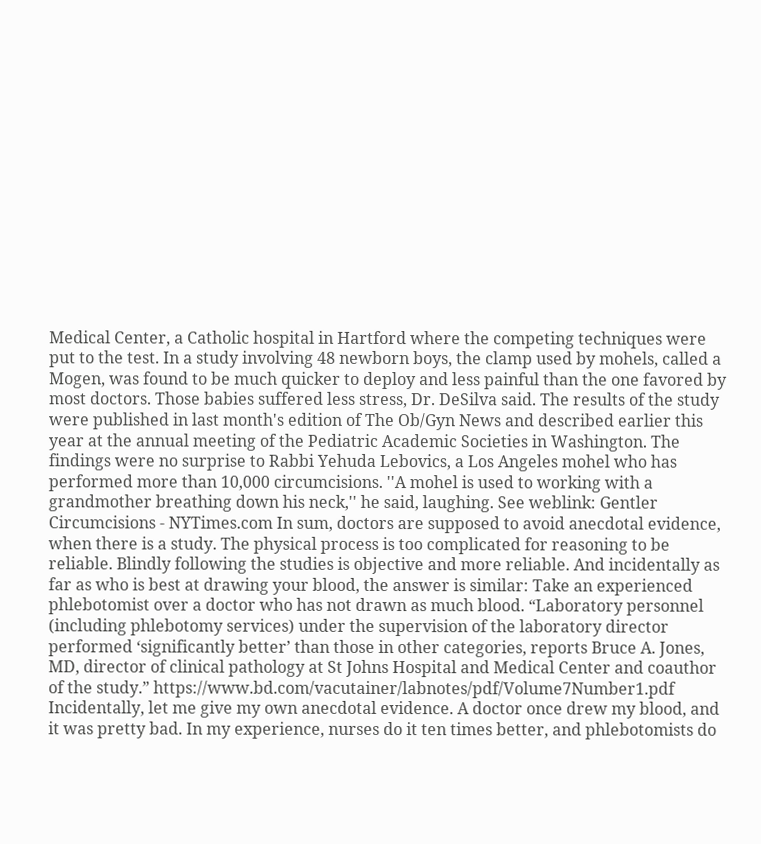Medical Center, a Catholic hospital in Hartford where the competing techniques were put to the test. In a study involving 48 newborn boys, the clamp used by mohels, called a Mogen, was found to be much quicker to deploy and less painful than the one favored by most doctors. Those babies suffered less stress, Dr. DeSilva said. The results of the study were published in last month's edition of The Ob/Gyn News and described earlier this year at the annual meeting of the Pediatric Academic Societies in Washington. The findings were no surprise to Rabbi Yehuda Lebovics, a Los Angeles mohel who has performed more than 10,000 circumcisions. ''A mohel is used to working with a grandmother breathing down his neck,'' he said, laughing. See weblink: Gentler Circumcisions - NYTimes.com In sum, doctors are supposed to avoid anecdotal evidence, when there is a study. The physical process is too complicated for reasoning to be reliable. Blindly following the studies is objective and more reliable. And incidentally as far as who is best at drawing your blood, the answer is similar: Take an experienced phlebotomist over a doctor who has not drawn as much blood. “Laboratory personnel (including phlebotomy services) under the supervision of the laboratory director performed ‘significantly better’ than those in other categories, reports Bruce A. Jones, MD, director of clinical pathology at St Johns Hospital and Medical Center and coauthor of the study.” https://www.bd.com/vacutainer/labnotes/pdf/Volume7Number1.pdf Incidentally, let me give my own anecdotal evidence. A doctor once drew my blood, and it was pretty bad. In my experience, nurses do it ten times better, and phlebotomists do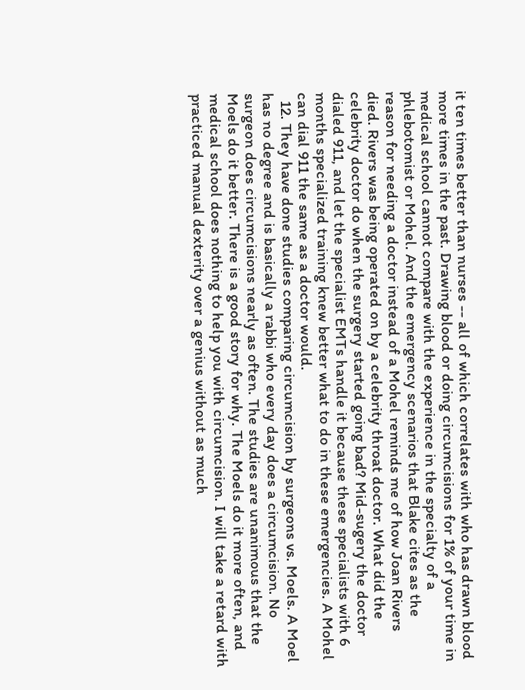it ten times better than nurses -- all of which correlates with who has drawn blood more times in the past. Drawing blood or doing circumcisions for 1% of your time in medical school cannot compare with the experience in the specialty of a phlebotomist or Mohel. And the emergency scenarios that Blake cites as the reason for needing a doctor instead of a Mohel reminds me of how Joan Rivers died. Rivers was being operated on by a celebrity throat doctor. What did the celebrity doctor do when the surgery started going bad? Mid-sugery the doctor dialed 911, and let the specialist EMTs handle it because these specialists with 6 months specialized training knew better what to do in these emergencies. A Mohel can dial 911 the same as a doctor would.
  12. They have done studies comparing circumcision by surgeons vs. Moels. A Moel has no degree and is basically a rabbi who every day does a circumcision. No surgeon does circumcisions nearly as often. The studies are unanimous that the Moels do it better. There is a good story for why. The Moels do it more often, and medical school does nothing to help you with circumcision. I will take a retard with practiced manual dexterity over a genius without as much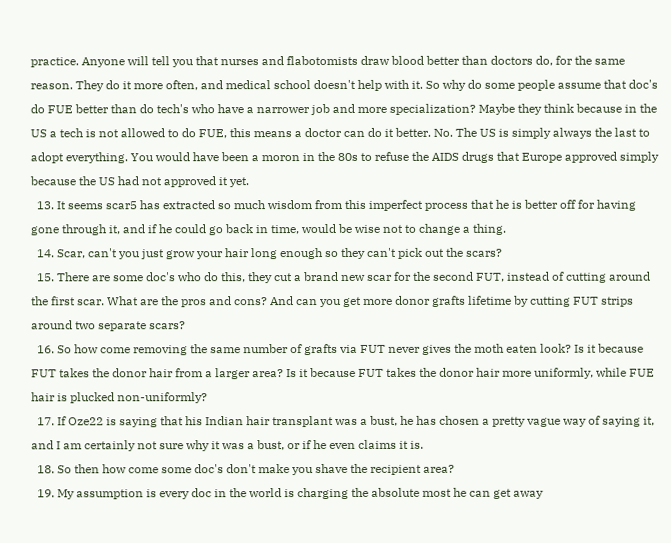practice. Anyone will tell you that nurses and flabotomists draw blood better than doctors do, for the same reason. They do it more often, and medical school doesn't help with it. So why do some people assume that doc's do FUE better than do tech's who have a narrower job and more specialization? Maybe they think because in the US a tech is not allowed to do FUE, this means a doctor can do it better. No. The US is simply always the last to adopt everything. You would have been a moron in the 80s to refuse the AIDS drugs that Europe approved simply because the US had not approved it yet.
  13. It seems scar5 has extracted so much wisdom from this imperfect process that he is better off for having gone through it, and if he could go back in time, would be wise not to change a thing.
  14. Scar, can't you just grow your hair long enough so they can't pick out the scars?
  15. There are some doc's who do this, they cut a brand new scar for the second FUT, instead of cutting around the first scar. What are the pros and cons? And can you get more donor grafts lifetime by cutting FUT strips around two separate scars?
  16. So how come removing the same number of grafts via FUT never gives the moth eaten look? Is it because FUT takes the donor hair from a larger area? Is it because FUT takes the donor hair more uniformly, while FUE hair is plucked non-uniformly?
  17. If Oze22 is saying that his Indian hair transplant was a bust, he has chosen a pretty vague way of saying it, and I am certainly not sure why it was a bust, or if he even claims it is.
  18. So then how come some doc's don't make you shave the recipient area?
  19. My assumption is every doc in the world is charging the absolute most he can get away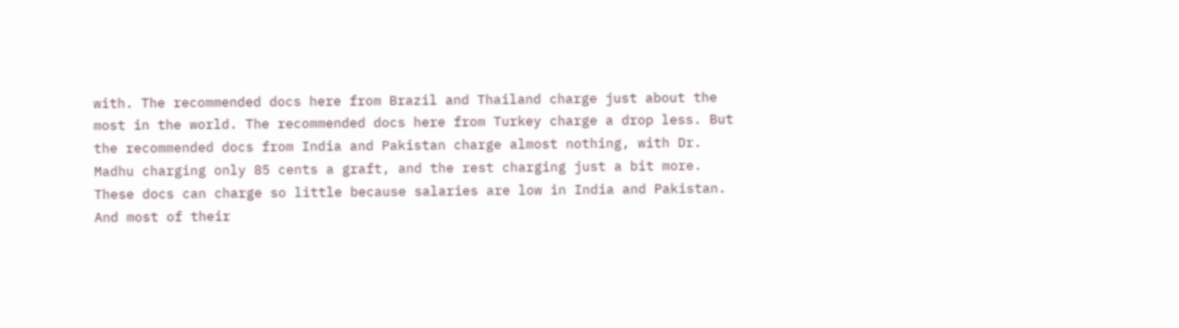with. The recommended docs here from Brazil and Thailand charge just about the most in the world. The recommended docs here from Turkey charge a drop less. But the recommended docs from India and Pakistan charge almost nothing, with Dr. Madhu charging only 85 cents a graft, and the rest charging just a bit more. These docs can charge so little because salaries are low in India and Pakistan. And most of their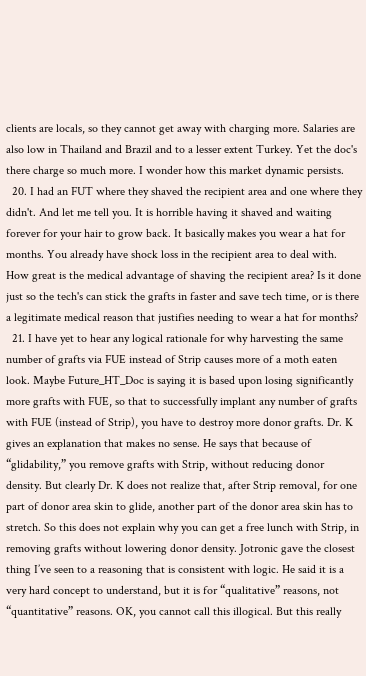clients are locals, so they cannot get away with charging more. Salaries are also low in Thailand and Brazil and to a lesser extent Turkey. Yet the doc's there charge so much more. I wonder how this market dynamic persists.
  20. I had an FUT where they shaved the recipient area and one where they didn't. And let me tell you. It is horrible having it shaved and waiting forever for your hair to grow back. It basically makes you wear a hat for months. You already have shock loss in the recipient area to deal with. How great is the medical advantage of shaving the recipient area? Is it done just so the tech's can stick the grafts in faster and save tech time, or is there a legitimate medical reason that justifies needing to wear a hat for months?
  21. I have yet to hear any logical rationale for why harvesting the same number of grafts via FUE instead of Strip causes more of a moth eaten look. Maybe Future_HT_Doc is saying it is based upon losing significantly more grafts with FUE, so that to successfully implant any number of grafts with FUE (instead of Strip), you have to destroy more donor grafts. Dr. K gives an explanation that makes no sense. He says that because of “glidability,” you remove grafts with Strip, without reducing donor density. But clearly Dr. K does not realize that, after Strip removal, for one part of donor area skin to glide, another part of the donor area skin has to stretch. So this does not explain why you can get a free lunch with Strip, in removing grafts without lowering donor density. Jotronic gave the closest thing I’ve seen to a reasoning that is consistent with logic. He said it is a very hard concept to understand, but it is for “qualitative” reasons, not “quantitative” reasons. OK, you cannot call this illogical. But this really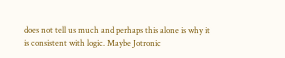does not tell us much and perhaps this alone is why it is consistent with logic. Maybe Jotronic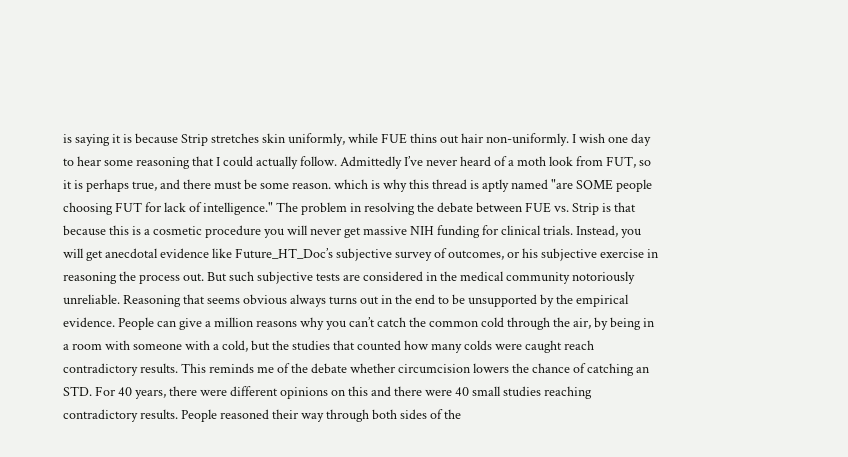is saying it is because Strip stretches skin uniformly, while FUE thins out hair non-uniformly. I wish one day to hear some reasoning that I could actually follow. Admittedly I’ve never heard of a moth look from FUT, so it is perhaps true, and there must be some reason. which is why this thread is aptly named "are SOME people choosing FUT for lack of intelligence." The problem in resolving the debate between FUE vs. Strip is that because this is a cosmetic procedure you will never get massive NIH funding for clinical trials. Instead, you will get anecdotal evidence like Future_HT_Doc’s subjective survey of outcomes, or his subjective exercise in reasoning the process out. But such subjective tests are considered in the medical community notoriously unreliable. Reasoning that seems obvious always turns out in the end to be unsupported by the empirical evidence. People can give a million reasons why you can’t catch the common cold through the air, by being in a room with someone with a cold, but the studies that counted how many colds were caught reach contradictory results. This reminds me of the debate whether circumcision lowers the chance of catching an STD. For 40 years, there were different opinions on this and there were 40 small studies reaching contradictory results. People reasoned their way through both sides of the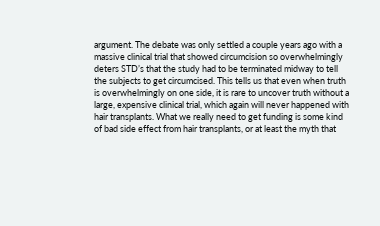argument. The debate was only settled a couple years ago with a massive clinical trial that showed circumcision so overwhelmingly deters STD’s that the study had to be terminated midway to tell the subjects to get circumcised. This tells us that even when truth is overwhelmingly on one side, it is rare to uncover truth without a large, expensive clinical trial, which again will never happened with hair transplants. What we really need to get funding is some kind of bad side effect from hair transplants, or at least the myth that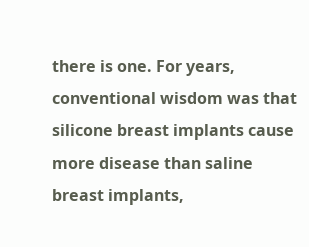there is one. For years, conventional wisdom was that silicone breast implants cause more disease than saline breast implants,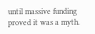until massive funding proved it was a myth.